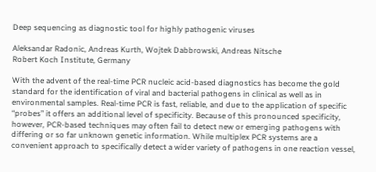Deep sequencing as diagnostic tool for highly pathogenic viruses

Aleksandar Radonic, Andreas Kurth, Wojtek Dabbrowski, Andreas Nitsche
Robert Koch Institute, Germany

With the advent of the real-time PCR nucleic acid-based diagnostics has become the gold standard for the identification of viral and bacterial pathogens in clinical as well as in environmental samples. Real-time PCR is fast, reliable, and due to the application of specific “probes” it offers an additional level of specificity. Because of this pronounced specificity, however, PCR-based techniques may often fail to detect new or emerging pathogens with differing or so far unknown genetic information. While multiplex PCR systems are a convenient approach to specifically detect a wider variety of pathogens in one reaction vessel,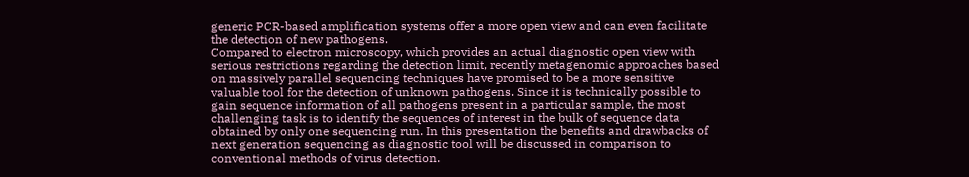generic PCR-based amplification systems offer a more open view and can even facilitate the detection of new pathogens.
Compared to electron microscopy, which provides an actual diagnostic open view with serious restrictions regarding the detection limit, recently metagenomic approaches based on massively parallel sequencing techniques have promised to be a more sensitive valuable tool for the detection of unknown pathogens. Since it is technically possible to gain sequence information of all pathogens present in a particular sample, the most challenging task is to identify the sequences of interest in the bulk of sequence data obtained by only one sequencing run. In this presentation the benefits and drawbacks of next generation sequencing as diagnostic tool will be discussed in comparison to conventional methods of virus detection.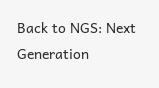Back to NGS: Next Generation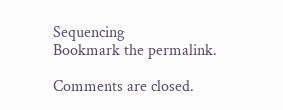Sequencing
Bookmark the permalink.

Comments are closed.